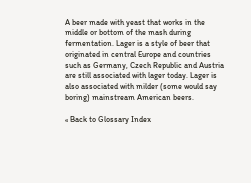A beer made with yeast that works in the middle or bottom of the mash during fermentation. Lager is a style of beer that originated in central Europe and countries such as Germany, Czech Republic and Austria are still associated with lager today. Lager is also associated with milder (some would say boring) mainstream American beers.

« Back to Glossary Index